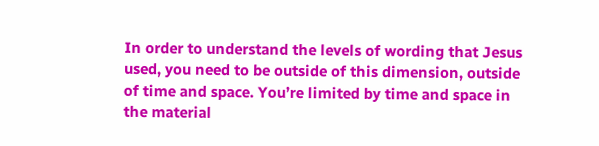In order to understand the levels of wording that Jesus used, you need to be outside of this dimension, outside of time and space. You’re limited by time and space in the material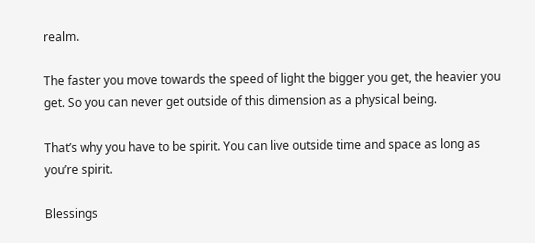realm.

The faster you move towards the speed of light the bigger you get, the heavier you get. So you can never get outside of this dimension as a physical being.

That’s why you have to be spirit. You can live outside time and space as long as you’re spirit.

Blessings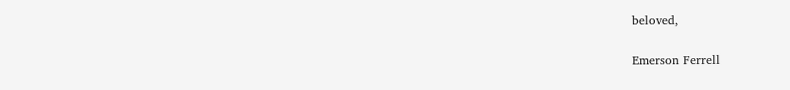beloved,

Emerson Ferrell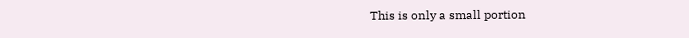This is only a small portion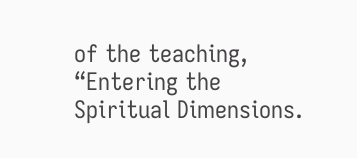of the teaching, “Entering the Spiritual Dimensions.